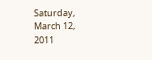Saturday, March 12, 2011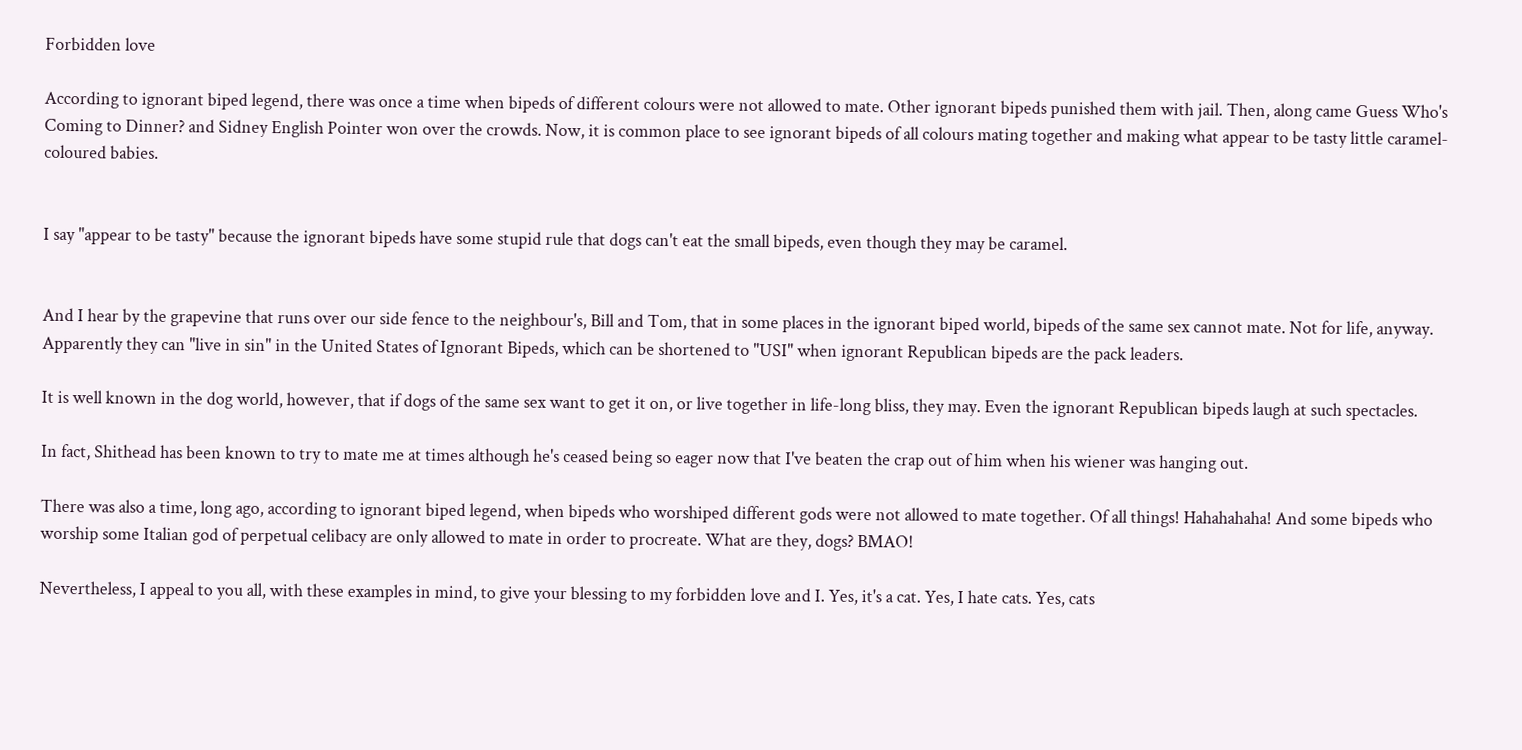Forbidden love

According to ignorant biped legend, there was once a time when bipeds of different colours were not allowed to mate. Other ignorant bipeds punished them with jail. Then, along came Guess Who's Coming to Dinner? and Sidney English Pointer won over the crowds. Now, it is common place to see ignorant bipeds of all colours mating together and making what appear to be tasty little caramel-coloured babies.


I say "appear to be tasty" because the ignorant bipeds have some stupid rule that dogs can't eat the small bipeds, even though they may be caramel.


And I hear by the grapevine that runs over our side fence to the neighbour's, Bill and Tom, that in some places in the ignorant biped world, bipeds of the same sex cannot mate. Not for life, anyway. Apparently they can "live in sin" in the United States of Ignorant Bipeds, which can be shortened to "USI" when ignorant Republican bipeds are the pack leaders.

It is well known in the dog world, however, that if dogs of the same sex want to get it on, or live together in life-long bliss, they may. Even the ignorant Republican bipeds laugh at such spectacles.

In fact, Shithead has been known to try to mate me at times although he's ceased being so eager now that I've beaten the crap out of him when his wiener was hanging out.

There was also a time, long ago, according to ignorant biped legend, when bipeds who worshiped different gods were not allowed to mate together. Of all things! Hahahahaha! And some bipeds who worship some Italian god of perpetual celibacy are only allowed to mate in order to procreate. What are they, dogs? BMAO!

Nevertheless, I appeal to you all, with these examples in mind, to give your blessing to my forbidden love and I. Yes, it's a cat. Yes, I hate cats. Yes, cats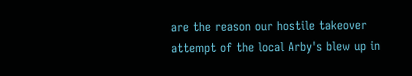are the reason our hostile takeover attempt of the local Arby's blew up in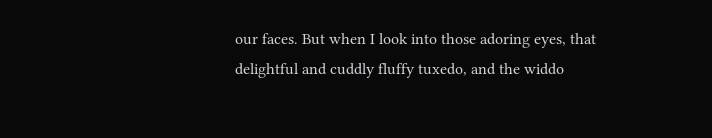our faces. But when I look into those adoring eyes, that delightful and cuddly fluffy tuxedo, and the widdo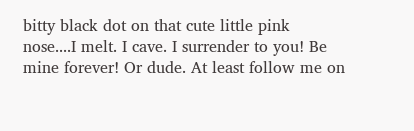bitty black dot on that cute little pink nose....I melt. I cave. I surrender to you! Be mine forever! Or dude. At least follow me on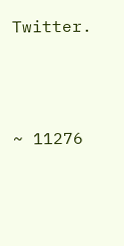Twitter.




~ 11276